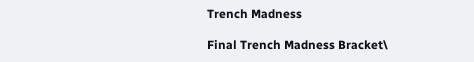Trench Madness

Final Trench Madness Bracket\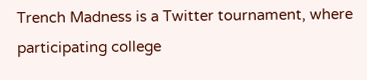Trench Madness is a Twitter tournament, where participating college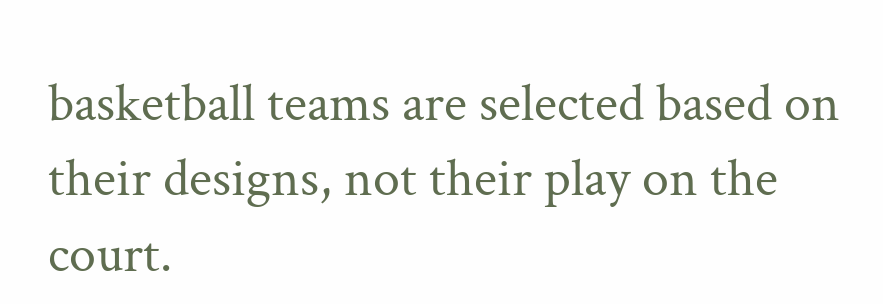basketball teams are selected based on their designs, not their play on the court.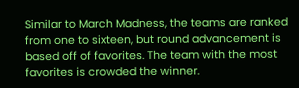Similar to March Madness, the teams are ranked from one to sixteen, but round advancement is based off of favorites. The team with the most favorites is crowded the winner.